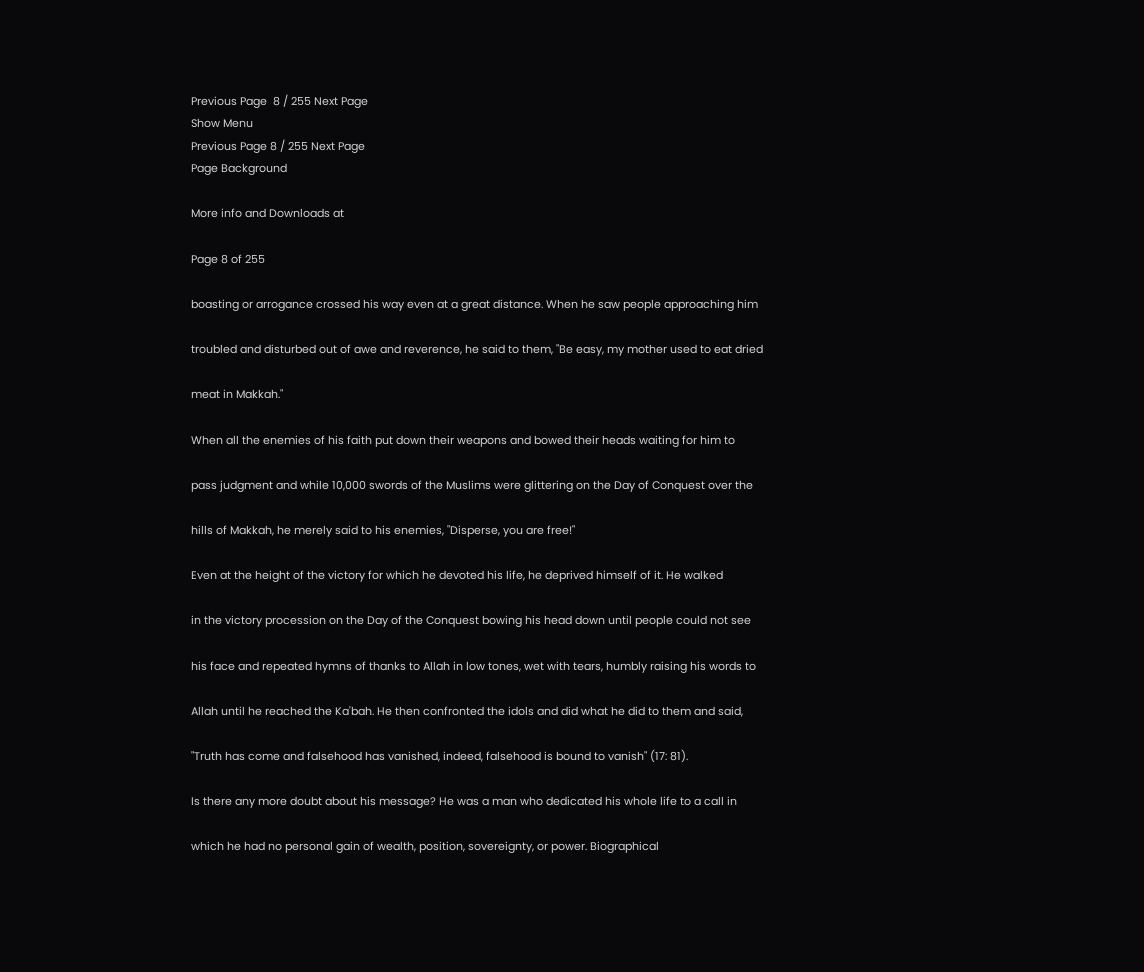Previous Page  8 / 255 Next Page
Show Menu
Previous Page 8 / 255 Next Page
Page Background

More info and Downloads at

Page 8 of 255

boasting or arrogance crossed his way even at a great distance. When he saw people approaching him

troubled and disturbed out of awe and reverence, he said to them, "Be easy, my mother used to eat dried

meat in Makkah."

When all the enemies of his faith put down their weapons and bowed their heads waiting for him to

pass judgment and while 10,000 swords of the Muslims were glittering on the Day of Conquest over the

hills of Makkah, he merely said to his enemies, "Disperse, you are free!"

Even at the height of the victory for which he devoted his life, he deprived himself of it. He walked

in the victory procession on the Day of the Conquest bowing his head down until people could not see

his face and repeated hymns of thanks to Allah in low tones, wet with tears, humbly raising his words to

Allah until he reached the Ka'bah. He then confronted the idols and did what he did to them and said,

"Truth has come and falsehood has vanished, indeed, falsehood is bound to vanish" (17: 81).

Is there any more doubt about his message? He was a man who dedicated his whole life to a call in

which he had no personal gain of wealth, position, sovereignty, or power. Biographical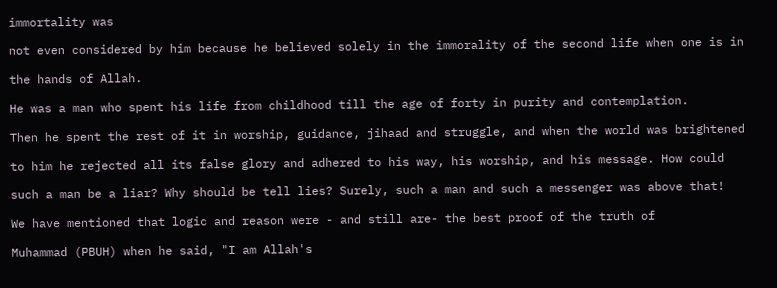immortality was

not even considered by him because he believed solely in the immorality of the second life when one is in

the hands of Allah.

He was a man who spent his life from childhood till the age of forty in purity and contemplation.

Then he spent the rest of it in worship, guidance, jihaad and struggle, and when the world was brightened

to him he rejected all its false glory and adhered to his way, his worship, and his message. How could

such a man be a liar? Why should be tell lies? Surely, such a man and such a messenger was above that!

We have mentioned that logic and reason were - and still are- the best proof of the truth of

Muhammad (PBUH) when he said, "I am Allah's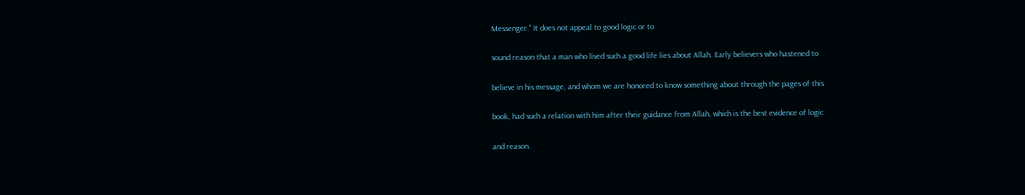Messenger." It does not appeal to good logic or to

sound reason that a man who lived such a good life lies about Allah. Early believers who hastened to

believe in his message, and whom we are honored to know something about through the pages of this

book, had such a relation with him after their guidance from Allah, which is the best evidence of logic

and reason.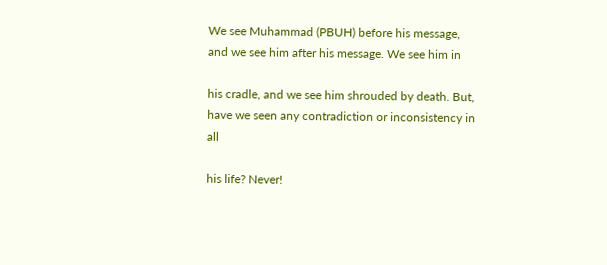We see Muhammad (PBUH) before his message, and we see him after his message. We see him in

his cradle, and we see him shrouded by death. But, have we seen any contradiction or inconsistency in all

his life? Never!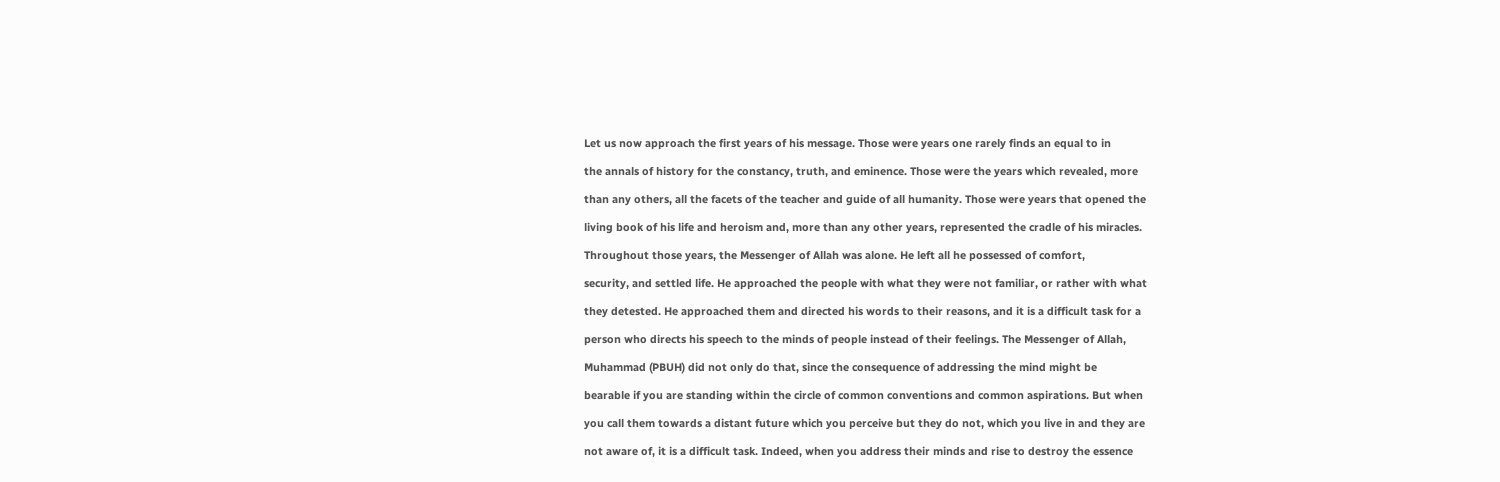Let us now approach the first years of his message. Those were years one rarely finds an equal to in

the annals of history for the constancy, truth, and eminence. Those were the years which revealed, more

than any others, all the facets of the teacher and guide of all humanity. Those were years that opened the

living book of his life and heroism and, more than any other years, represented the cradle of his miracles.

Throughout those years, the Messenger of Allah was alone. He left all he possessed of comfort,

security, and settled life. He approached the people with what they were not familiar, or rather with what

they detested. He approached them and directed his words to their reasons, and it is a difficult task for a

person who directs his speech to the minds of people instead of their feelings. The Messenger of Allah,

Muhammad (PBUH) did not only do that, since the consequence of addressing the mind might be

bearable if you are standing within the circle of common conventions and common aspirations. But when

you call them towards a distant future which you perceive but they do not, which you live in and they are

not aware of, it is a difficult task. Indeed, when you address their minds and rise to destroy the essence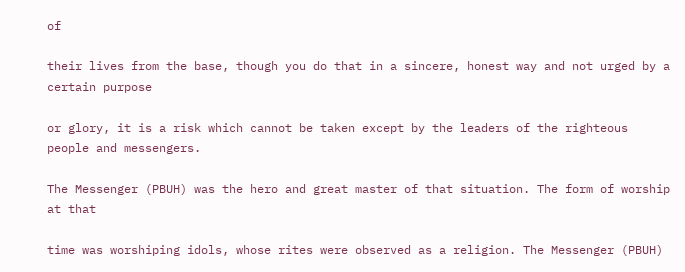of

their lives from the base, though you do that in a sincere, honest way and not urged by a certain purpose

or glory, it is a risk which cannot be taken except by the leaders of the righteous people and messengers.

The Messenger (PBUH) was the hero and great master of that situation. The form of worship at that

time was worshiping idols, whose rites were observed as a religion. The Messenger (PBUH)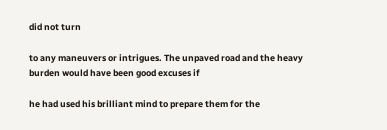did not turn

to any maneuvers or intrigues. The unpaved road and the heavy burden would have been good excuses if

he had used his brilliant mind to prepare them for the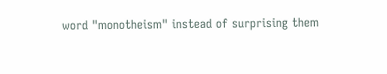word "monotheism" instead of surprising them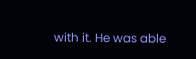with it. He was able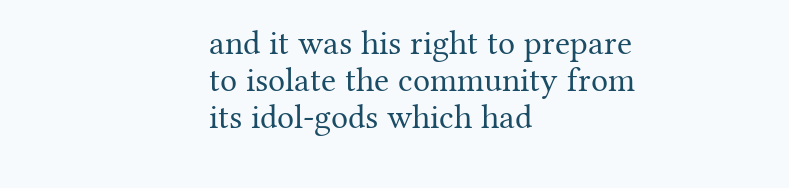and it was his right to prepare to isolate the community from its idol-gods which had